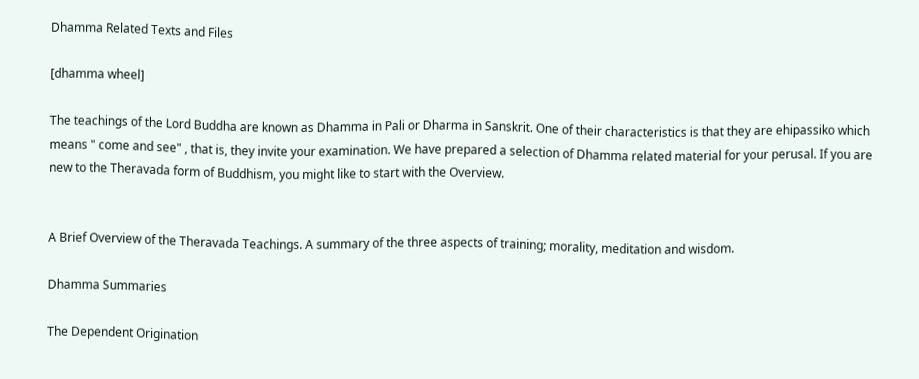Dhamma Related Texts and Files

[dhamma wheel]

The teachings of the Lord Buddha are known as Dhamma in Pali or Dharma in Sanskrit. One of their characteristics is that they are ehipassiko which means " come and see" , that is, they invite your examination. We have prepared a selection of Dhamma related material for your perusal. If you are new to the Theravada form of Buddhism, you might like to start with the Overview.


A Brief Overview of the Theravada Teachings. A summary of the three aspects of training; morality, meditation and wisdom.

Dhamma Summaries

The Dependent Origination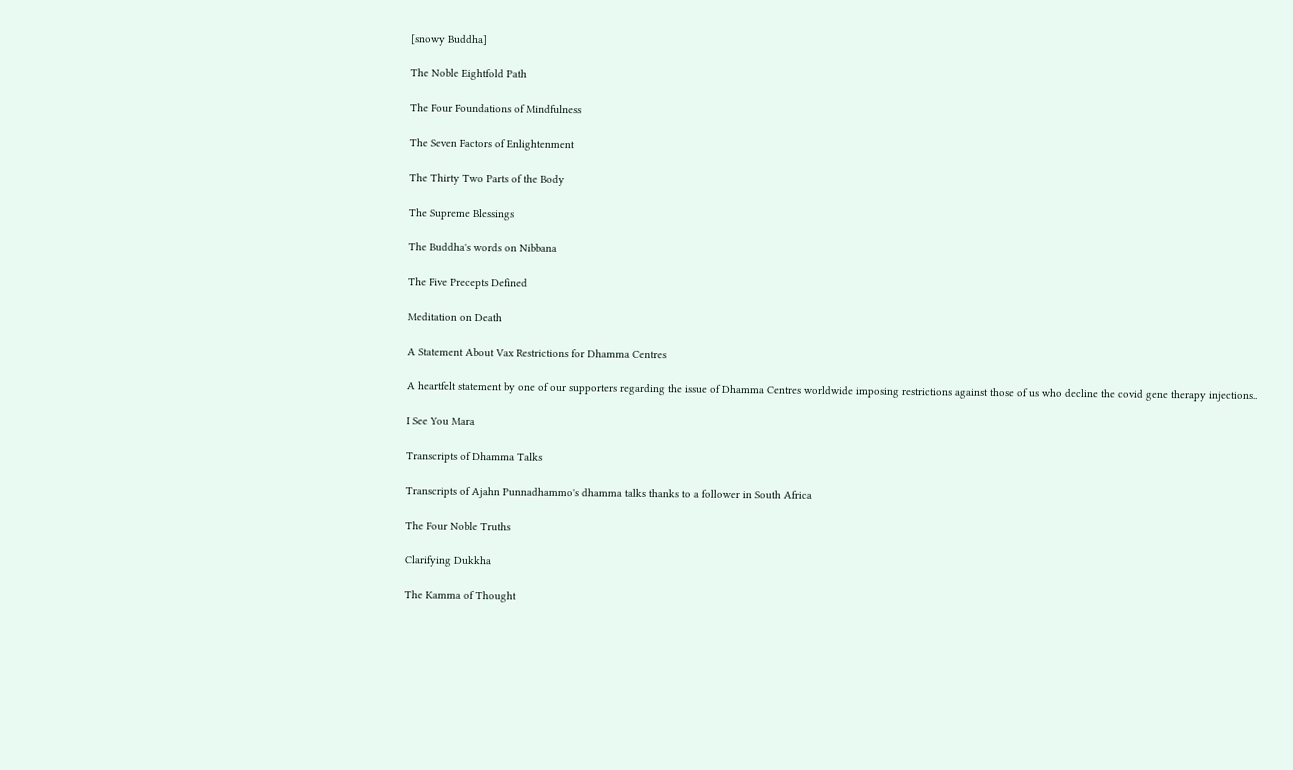[snowy Buddha]

The Noble Eightfold Path

The Four Foundations of Mindfulness

The Seven Factors of Enlightenment

The Thirty Two Parts of the Body

The Supreme Blessings

The Buddha's words on Nibbana

The Five Precepts Defined

Meditation on Death

A Statement About Vax Restrictions for Dhamma Centres

A heartfelt statement by one of our supporters regarding the issue of Dhamma Centres worldwide imposing restrictions against those of us who decline the covid gene therapy injections..

I See You Mara

Transcripts of Dhamma Talks

Transcripts of Ajahn Punnadhammo's dhamma talks thanks to a follower in South Africa

The Four Noble Truths

Clarifying Dukkha

The Kamma of Thought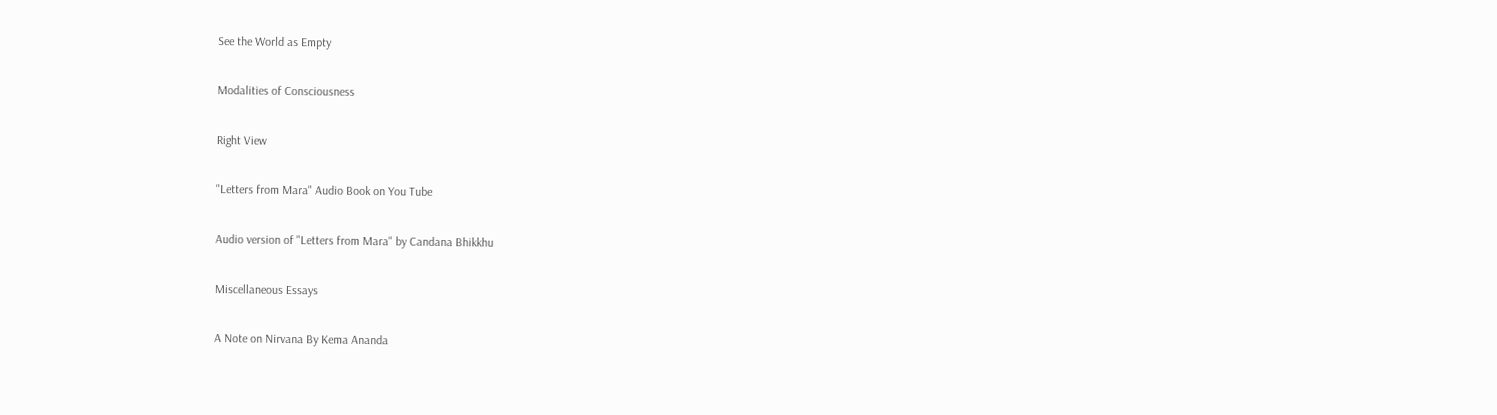See the World as Empty

Modalities of Consciousness

Right View

"Letters from Mara" Audio Book on You Tube

Audio version of "Letters from Mara" by Candana Bhikkhu

Miscellaneous Essays

A Note on Nirvana By Kema Ananda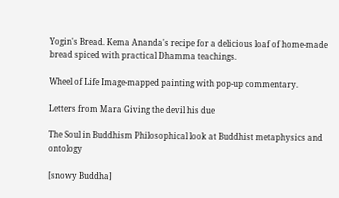Yogin's Bread. Kema Ananda's recipe for a delicious loaf of home-made bread spiced with practical Dhamma teachings.

Wheel of Life Image-mapped painting with pop-up commentary.

Letters from Mara Giving the devil his due

The Soul in Buddhism Philosophical look at Buddhist metaphysics and ontology

[snowy Buddha]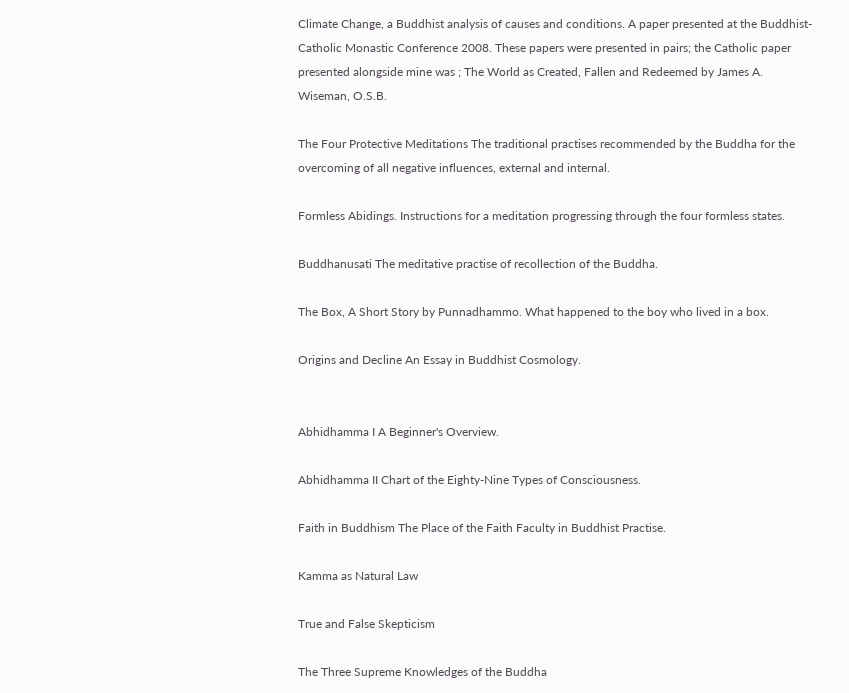Climate Change, a Buddhist analysis of causes and conditions. A paper presented at the Buddhist-Catholic Monastic Conference 2008. These papers were presented in pairs; the Catholic paper presented alongside mine was ; The World as Created, Fallen and Redeemed by James A. Wiseman, O.S.B.

The Four Protective Meditations The traditional practises recommended by the Buddha for the overcoming of all negative influences, external and internal.

Formless Abidings. Instructions for a meditation progressing through the four formless states.

Buddhanusati The meditative practise of recollection of the Buddha.

The Box, A Short Story by Punnadhammo. What happened to the boy who lived in a box.

Origins and Decline An Essay in Buddhist Cosmology.


Abhidhamma I A Beginner's Overview.

Abhidhamma II Chart of the Eighty-Nine Types of Consciousness.

Faith in Buddhism The Place of the Faith Faculty in Buddhist Practise.

Kamma as Natural Law

True and False Skepticism

The Three Supreme Knowledges of the Buddha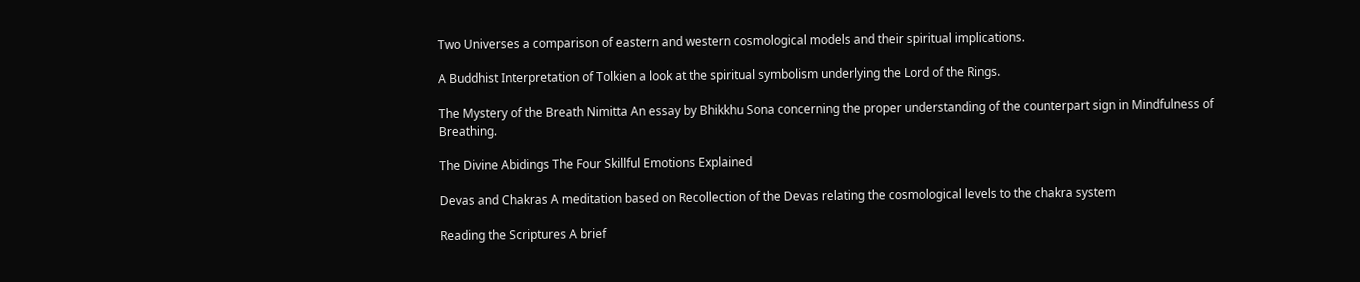Two Universes a comparison of eastern and western cosmological models and their spiritual implications.

A Buddhist Interpretation of Tolkien a look at the spiritual symbolism underlying the Lord of the Rings.

The Mystery of the Breath Nimitta An essay by Bhikkhu Sona concerning the proper understanding of the counterpart sign in Mindfulness of Breathing.

The Divine Abidings The Four Skillful Emotions Explained

Devas and Chakras A meditation based on Recollection of the Devas relating the cosmological levels to the chakra system

Reading the Scriptures A brief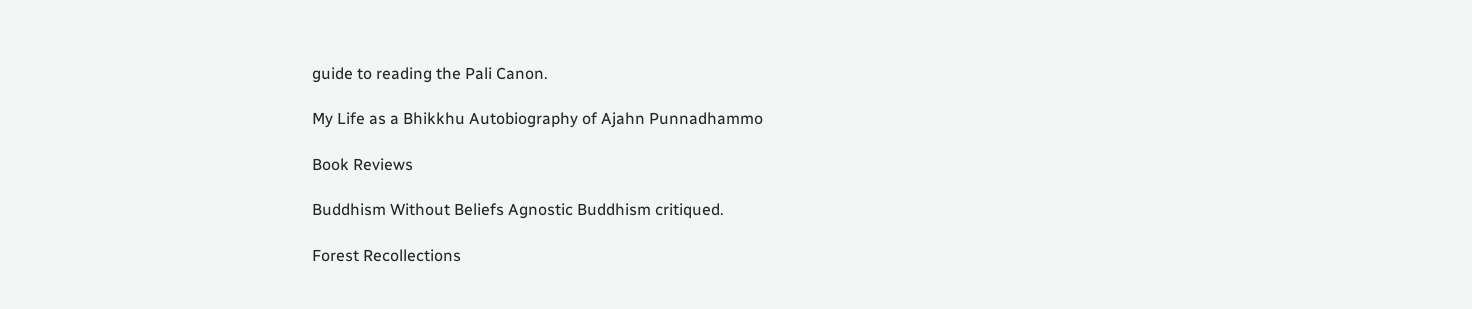guide to reading the Pali Canon.

My Life as a Bhikkhu Autobiography of Ajahn Punnadhammo

Book Reviews

Buddhism Without Beliefs Agnostic Buddhism critiqued.

Forest Recollections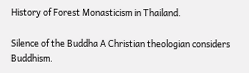History of Forest Monasticism in Thailand.

Silence of the Buddha A Christian theologian considers Buddhism.